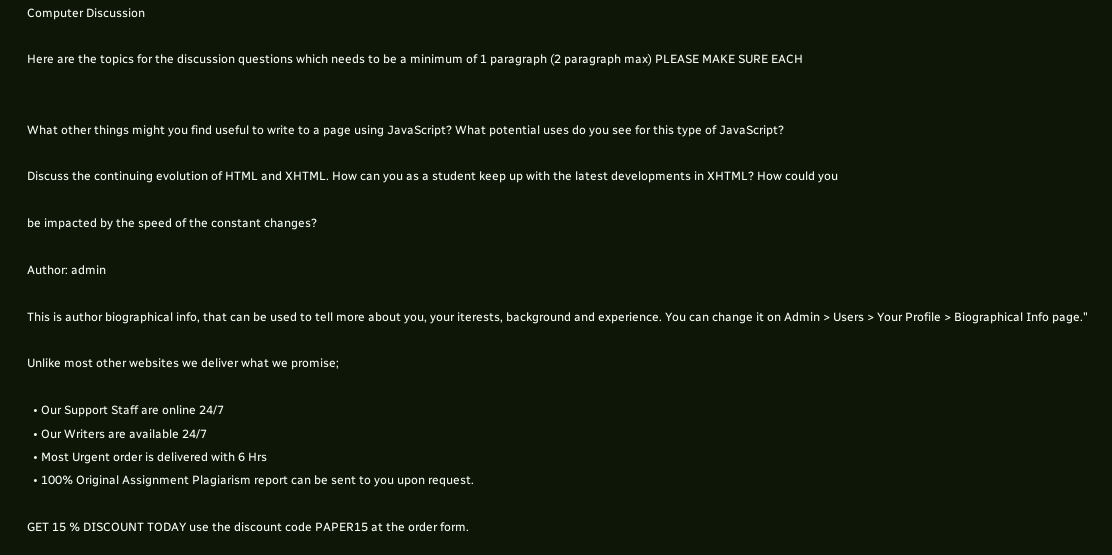Computer Discussion

Here are the topics for the discussion questions which needs to be a minimum of 1 paragraph (2 paragraph max) PLEASE MAKE SURE EACH


What other things might you find useful to write to a page using JavaScript? What potential uses do you see for this type of JavaScript?

Discuss the continuing evolution of HTML and XHTML. How can you as a student keep up with the latest developments in XHTML? How could you

be impacted by the speed of the constant changes?

Author: admin

This is author biographical info, that can be used to tell more about you, your iterests, background and experience. You can change it on Admin > Users > Your Profile > Biographical Info page."

Unlike most other websites we deliver what we promise;

  • Our Support Staff are online 24/7
  • Our Writers are available 24/7
  • Most Urgent order is delivered with 6 Hrs
  • 100% Original Assignment Plagiarism report can be sent to you upon request.

GET 15 % DISCOUNT TODAY use the discount code PAPER15 at the order form.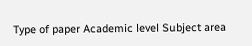Type of paper Academic level Subject area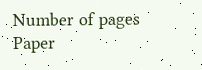Number of pages Paper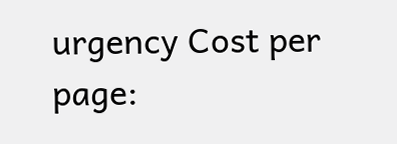urgency Cost per page: